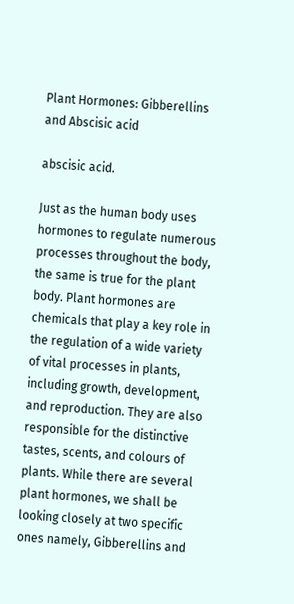Plant Hormones: Gibberellins and Abscisic acid

abscisic acid.

Just as the human body uses hormones to regulate numerous processes throughout the body, the same is true for the plant body. Plant hormones are chemicals that play a key role in the regulation of a wide variety of vital processes in plants, including growth, development, and reproduction. They are also responsible for the distinctive tastes, scents, and colours of plants. While there are several plant hormones, we shall be looking closely at two specific ones namely, Gibberellins and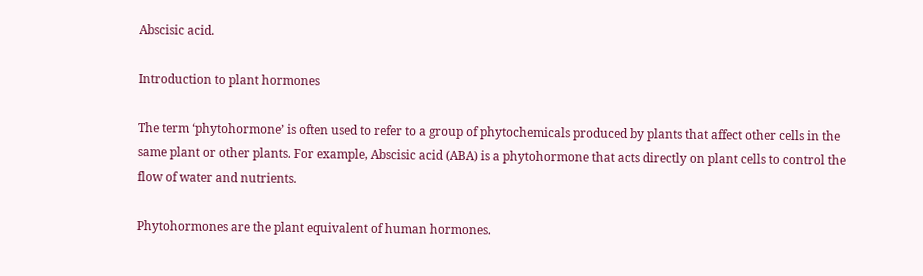Abscisic acid.

Introduction to plant hormones

The term ‘phytohormone’ is often used to refer to a group of phytochemicals produced by plants that affect other cells in the same plant or other plants. For example, Abscisic acid (ABA) is a phytohormone that acts directly on plant cells to control the flow of water and nutrients.

Phytohormones are the plant equivalent of human hormones.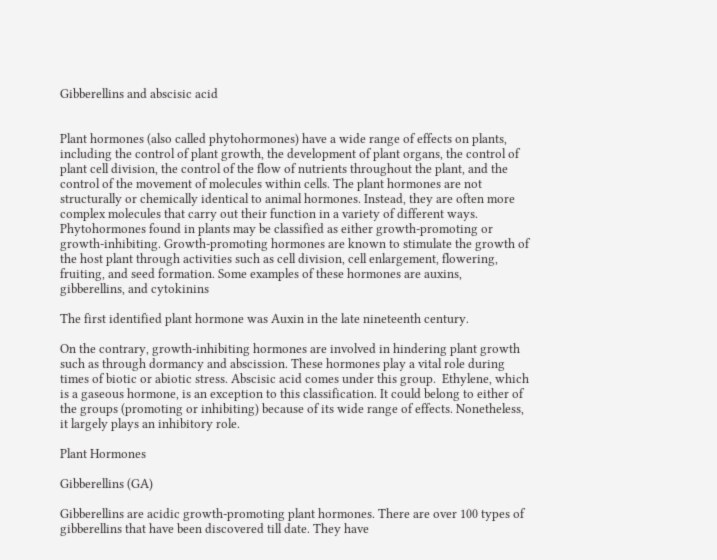Gibberellins and abscisic acid


Plant hormones (also called phytohormones) have a wide range of effects on plants, including the control of plant growth, the development of plant organs, the control of plant cell division, the control of the flow of nutrients throughout the plant, and the control of the movement of molecules within cells. The plant hormones are not structurally or chemically identical to animal hormones. Instead, they are often more complex molecules that carry out their function in a variety of different ways. Phytohormones found in plants may be classified as either growth-promoting or growth-inhibiting. Growth-promoting hormones are known to stimulate the growth of the host plant through activities such as cell division, cell enlargement, flowering, fruiting, and seed formation. Some examples of these hormones are auxins, gibberellins, and cytokinins

The first identified plant hormone was Auxin in the late nineteenth century.

On the contrary, growth-inhibiting hormones are involved in hindering plant growth such as through dormancy and abscission. These hormones play a vital role during times of biotic or abiotic stress. Abscisic acid comes under this group.  Ethylene, which is a gaseous hormone, is an exception to this classification. It could belong to either of the groups (promoting or inhibiting) because of its wide range of effects. Nonetheless, it largely plays an inhibitory role.

Plant Hormones

Gibberellins (GA)

Gibberellins are acidic growth-promoting plant hormones. There are over 100 types of gibberellins that have been discovered till date. They have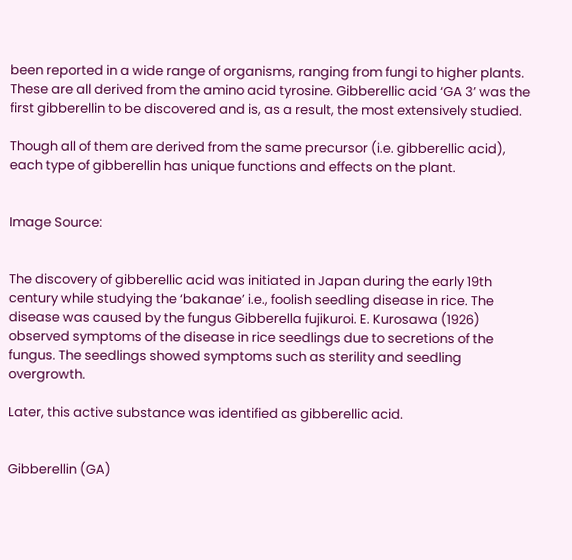been reported in a wide range of organisms, ranging from fungi to higher plants. These are all derived from the amino acid tyrosine. Gibberellic acid ‘GA 3’ was the first gibberellin to be discovered and is, as a result, the most extensively studied.

Though all of them are derived from the same precursor (i.e. gibberellic acid), each type of gibberellin has unique functions and effects on the plant.


Image Source:


The discovery of gibberellic acid was initiated in Japan during the early 19th century while studying the ‘bakanae’ i.e., foolish seedling disease in rice. The disease was caused by the fungus Gibberella fujikuroi. E. Kurosawa (1926) observed symptoms of the disease in rice seedlings due to secretions of the fungus. The seedlings showed symptoms such as sterility and seedling overgrowth.

Later, this active substance was identified as gibberellic acid.


Gibberellin (GA)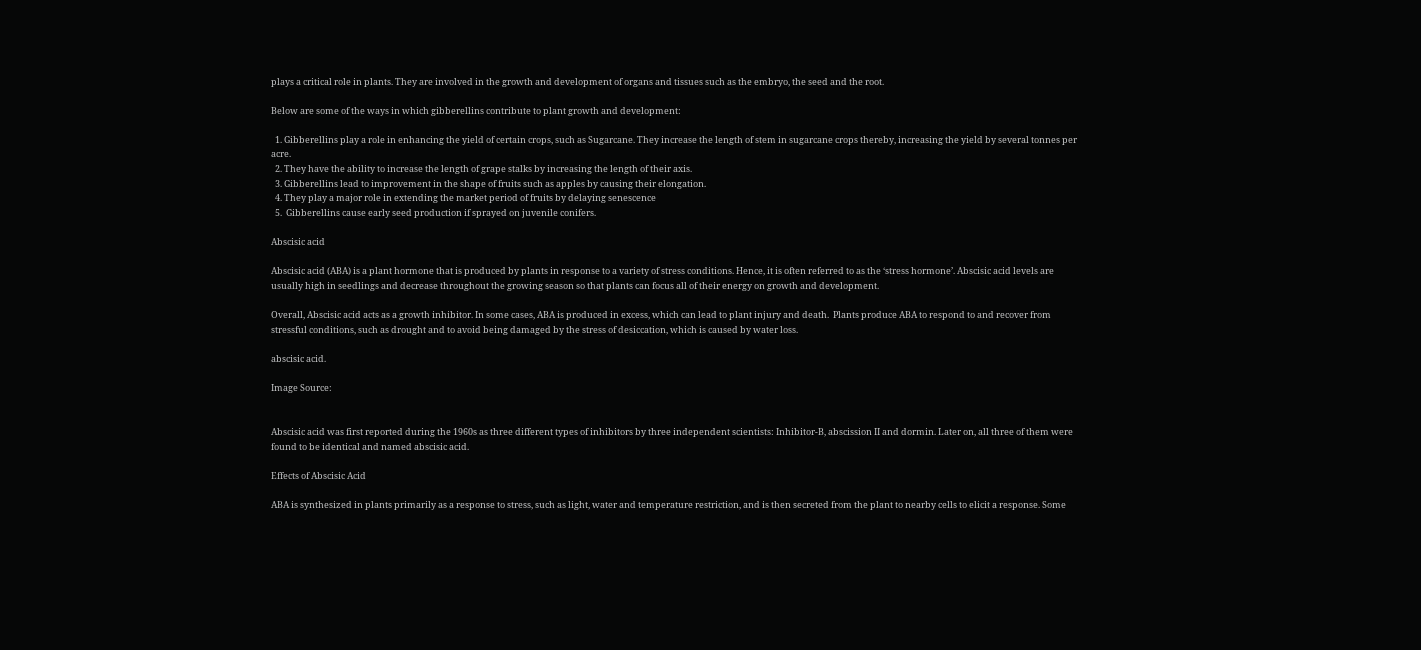plays a critical role in plants. They are involved in the growth and development of organs and tissues such as the embryo, the seed and the root.

Below are some of the ways in which gibberellins contribute to plant growth and development:

  1. Gibberellins play a role in enhancing the yield of certain crops, such as Sugarcane. They increase the length of stem in sugarcane crops thereby, increasing the yield by several tonnes per acre.
  2. They have the ability to increase the length of grape stalks by increasing the length of their axis.
  3. Gibberellins lead to improvement in the shape of fruits such as apples by causing their elongation.
  4. They play a major role in extending the market period of fruits by delaying senescence
  5.  Gibberellins cause early seed production if sprayed on juvenile conifers.

Abscisic acid

Abscisic acid (ABA) is a plant hormone that is produced by plants in response to a variety of stress conditions. Hence, it is often referred to as the ‘stress hormone’. Abscisic acid levels are usually high in seedlings and decrease throughout the growing season so that plants can focus all of their energy on growth and development.

Overall, Abscisic acid acts as a growth inhibitor. In some cases, ABA is produced in excess, which can lead to plant injury and death.  Plants produce ABA to respond to and recover from stressful conditions, such as drought and to avoid being damaged by the stress of desiccation, which is caused by water loss.

abscisic acid.

Image Source:


Abscisic acid was first reported during the 1960s as three different types of inhibitors by three independent scientists: Inhibitor-B, abscission II and dormin. Later on, all three of them were found to be identical and named abscisic acid.

Effects of Abscisic Acid

ABA is synthesized in plants primarily as a response to stress, such as light, water and temperature restriction, and is then secreted from the plant to nearby cells to elicit a response. Some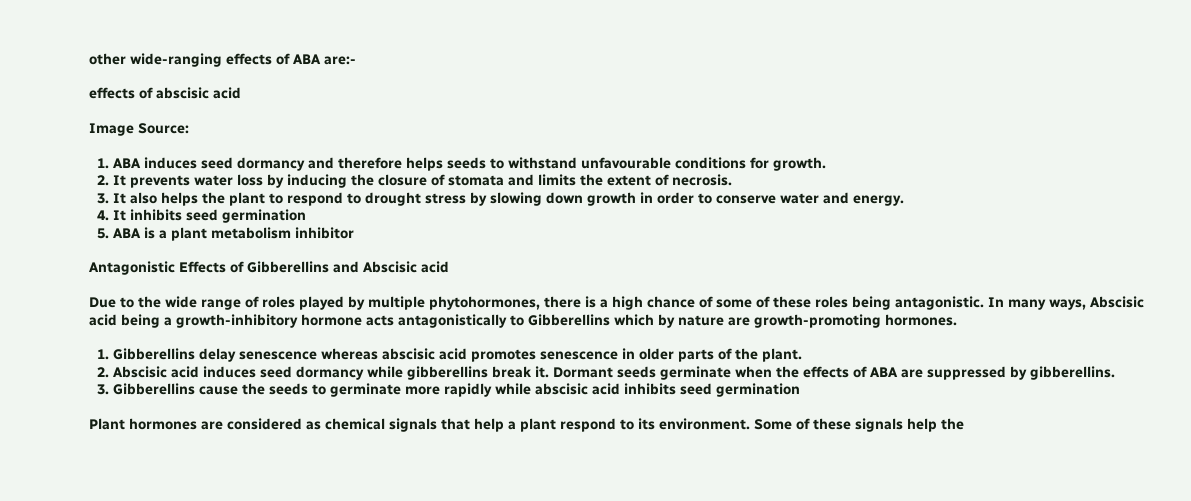other wide-ranging effects of ABA are:-

effects of abscisic acid

Image Source:

  1. ABA induces seed dormancy and therefore helps seeds to withstand unfavourable conditions for growth.
  2. It prevents water loss by inducing the closure of stomata and limits the extent of necrosis.
  3. It also helps the plant to respond to drought stress by slowing down growth in order to conserve water and energy.
  4. It inhibits seed germination
  5. ABA is a plant metabolism inhibitor

Antagonistic Effects of Gibberellins and Abscisic acid

Due to the wide range of roles played by multiple phytohormones, there is a high chance of some of these roles being antagonistic. In many ways, Abscisic acid being a growth-inhibitory hormone acts antagonistically to Gibberellins which by nature are growth-promoting hormones.

  1. Gibberellins delay senescence whereas abscisic acid promotes senescence in older parts of the plant.
  2. Abscisic acid induces seed dormancy while gibberellins break it. Dormant seeds germinate when the effects of ABA are suppressed by gibberellins.
  3. Gibberellins cause the seeds to germinate more rapidly while abscisic acid inhibits seed germination

Plant hormones are considered as chemical signals that help a plant respond to its environment. Some of these signals help the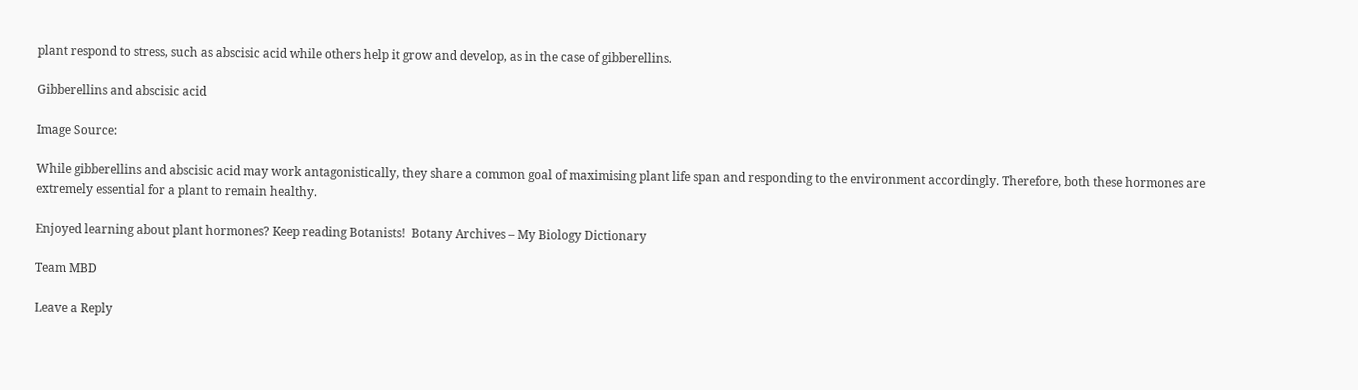plant respond to stress, such as abscisic acid while others help it grow and develop, as in the case of gibberellins.

Gibberellins and abscisic acid

Image Source:

While gibberellins and abscisic acid may work antagonistically, they share a common goal of maximising plant life span and responding to the environment accordingly. Therefore, both these hormones are extremely essential for a plant to remain healthy.

Enjoyed learning about plant hormones? Keep reading Botanists!  Botany Archives – My Biology Dictionary

Team MBD

Leave a Reply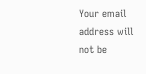Your email address will not be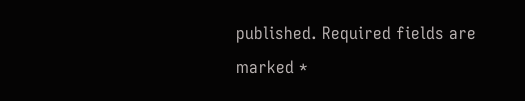published. Required fields are marked *